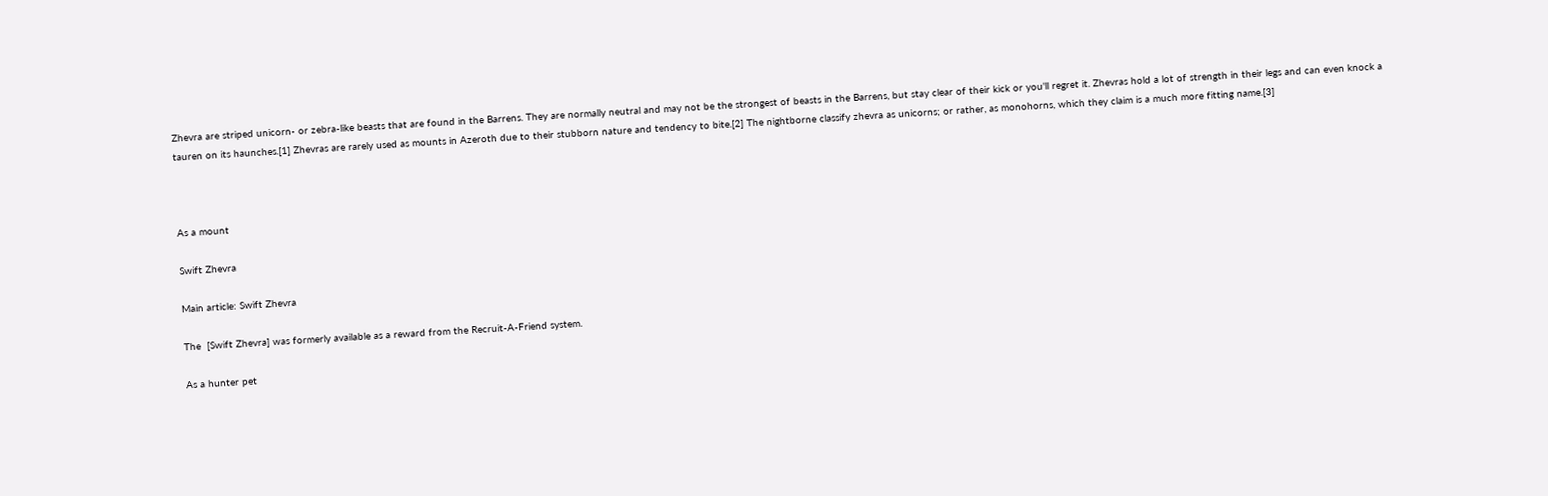Zhevra are striped unicorn- or zebra-like beasts that are found in the Barrens. They are normally neutral and may not be the strongest of beasts in the Barrens, but stay clear of their kick or you'll regret it. Zhevras hold a lot of strength in their legs and can even knock a tauren on its haunches.[1] Zhevras are rarely used as mounts in Azeroth due to their stubborn nature and tendency to bite.[2] The nightborne classify zhevra as unicorns; or rather, as monohorns, which they claim is a much more fitting name.[3]



As a mount

Swift Zhevra

Main article: Swift Zhevra

The  [Swift Zhevra] was formerly available as a reward from the Recruit-A-Friend system.

As a hunter pet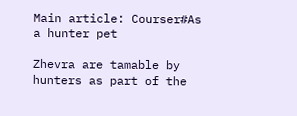Main article: Courser#As a hunter pet

Zhevra are tamable by hunters as part of the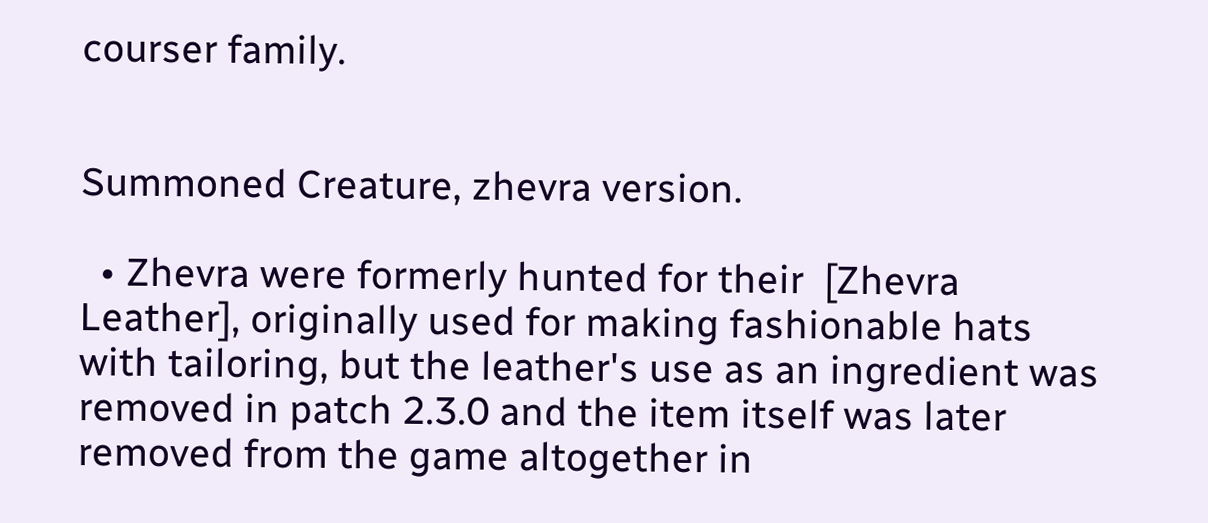courser family.


Summoned Creature, zhevra version.

  • Zhevra were formerly hunted for their  [Zhevra Leather], originally used for making fashionable hats with tailoring, but the leather's use as an ingredient was removed in patch 2.3.0 and the item itself was later removed from the game altogether in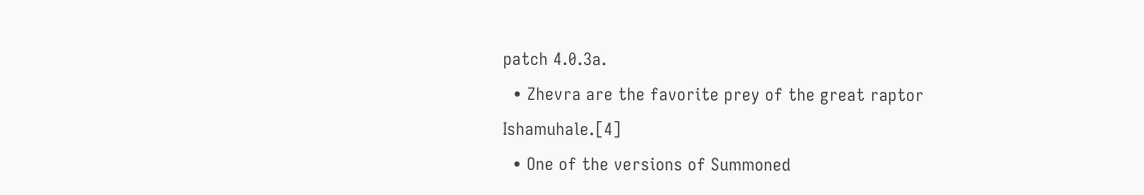patch 4.0.3a.
  • Zhevra are the favorite prey of the great raptor Ishamuhale.[4]
  • One of the versions of Summoned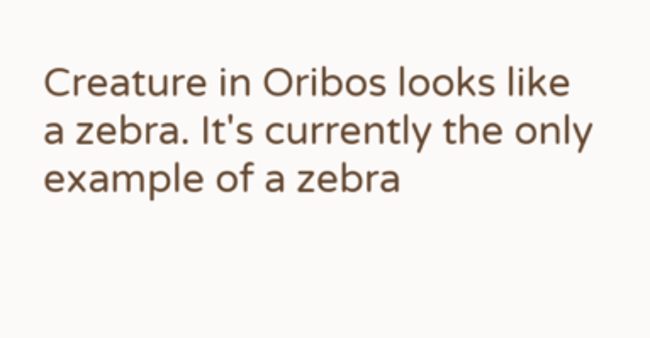Creature in Oribos looks like a zebra. It's currently the only example of a zebra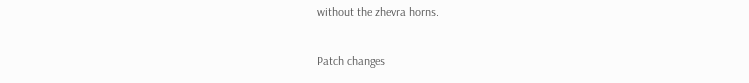without the zhevra horns.

Patch changes